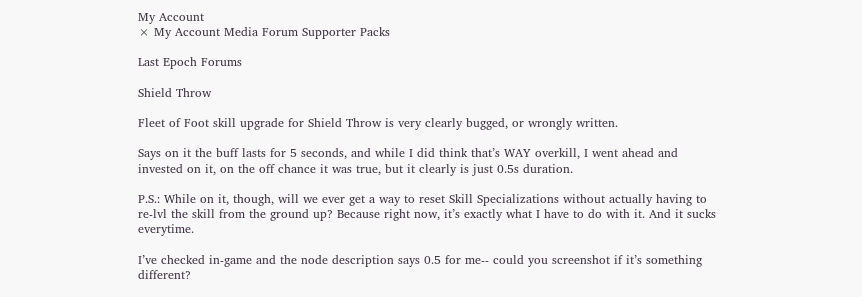My Account
× My Account Media Forum Supporter Packs

Last Epoch Forums

Shield Throw

Fleet of Foot skill upgrade for Shield Throw is very clearly bugged, or wrongly written.

Says on it the buff lasts for 5 seconds, and while I did think that’s WAY overkill, I went ahead and invested on it, on the off chance it was true, but it clearly is just 0.5s duration.

P.S.: While on it, though, will we ever get a way to reset Skill Specializations without actually having to re-lvl the skill from the ground up? Because right now, it’s exactly what I have to do with it. And it sucks everytime.

I’ve checked in-game and the node description says 0.5 for me-- could you screenshot if it’s something different?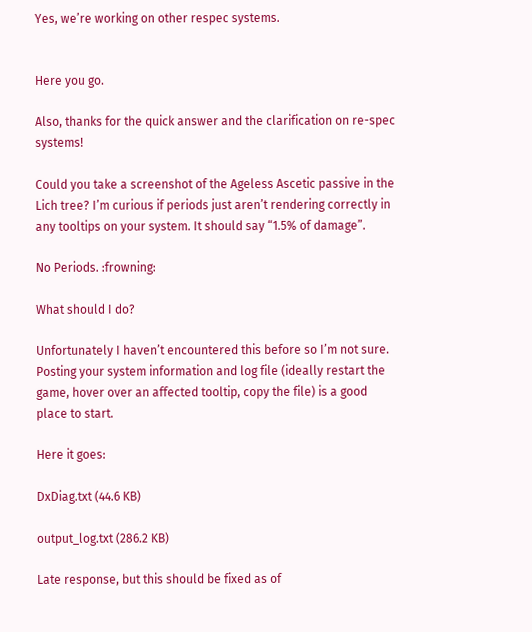Yes, we’re working on other respec systems.


Here you go.

Also, thanks for the quick answer and the clarification on re-spec systems!

Could you take a screenshot of the Ageless Ascetic passive in the Lich tree? I’m curious if periods just aren’t rendering correctly in any tooltips on your system. It should say “1.5% of damage”.

No Periods. :frowning:

What should I do?

Unfortunately I haven’t encountered this before so I’m not sure. Posting your system information and log file (ideally restart the game, hover over an affected tooltip, copy the file) is a good place to start.

Here it goes:

DxDiag.txt (44.6 KB)

output_log.txt (286.2 KB)

Late response, but this should be fixed as of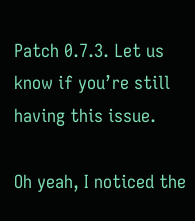Patch 0.7.3. Let us know if you’re still having this issue.

Oh yeah, I noticed the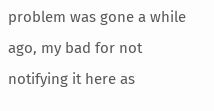problem was gone a while ago, my bad for not notifying it here as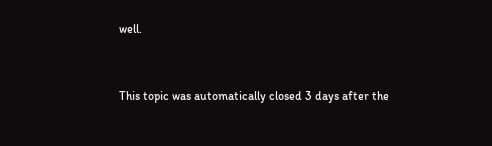well.


This topic was automatically closed 3 days after the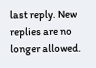last reply. New replies are no longer allowed.